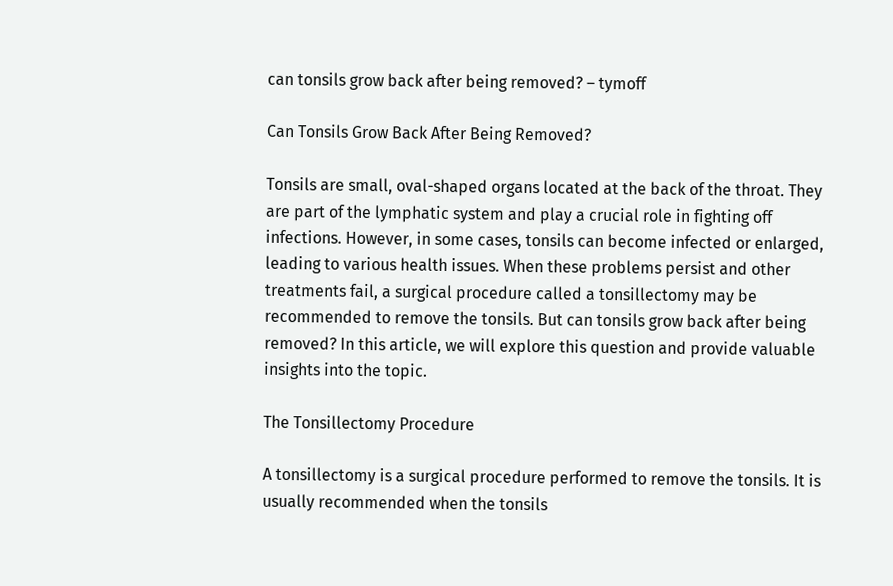can tonsils grow back after being removed? – tymoff

Can Tonsils Grow Back After Being Removed?

Tonsils are small, oval-shaped organs located at the back of the throat. They are part of the lymphatic system and play a crucial role in fighting off infections. However, in some cases, tonsils can become infected or enlarged, leading to various health issues. When these problems persist and other treatments fail, a surgical procedure called a tonsillectomy may be recommended to remove the tonsils. But can tonsils grow back after being removed? In this article, we will explore this question and provide valuable insights into the topic.

The Tonsillectomy Procedure

A tonsillectomy is a surgical procedure performed to remove the tonsils. It is usually recommended when the tonsils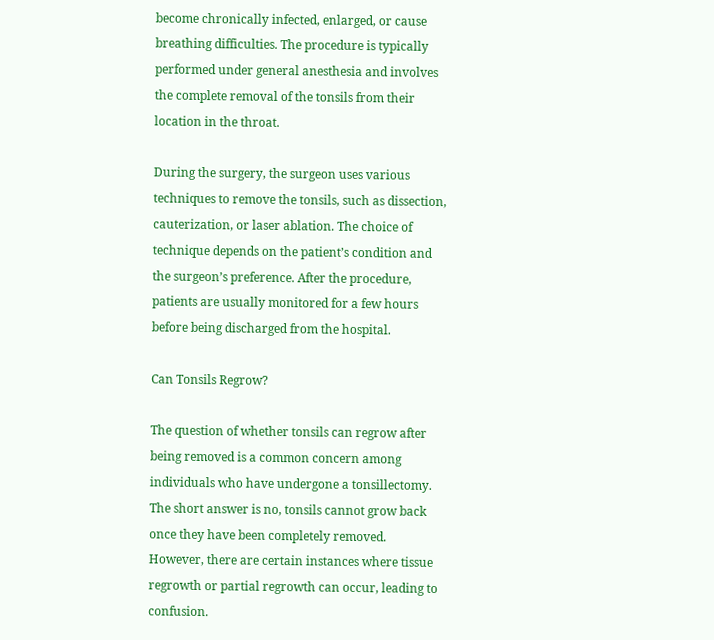become chronically infected, enlarged, or cause breathing difficulties. The procedure is typically performed under general anesthesia and involves the complete removal of the tonsils from their location in the throat.

During the surgery, the surgeon uses various techniques to remove the tonsils, such as dissection, cauterization, or laser ablation. The choice of technique depends on the patient’s condition and the surgeon’s preference. After the procedure, patients are usually monitored for a few hours before being discharged from the hospital.

Can Tonsils Regrow?

The question of whether tonsils can regrow after being removed is a common concern among individuals who have undergone a tonsillectomy. The short answer is no, tonsils cannot grow back once they have been completely removed. However, there are certain instances where tissue regrowth or partial regrowth can occur, leading to confusion.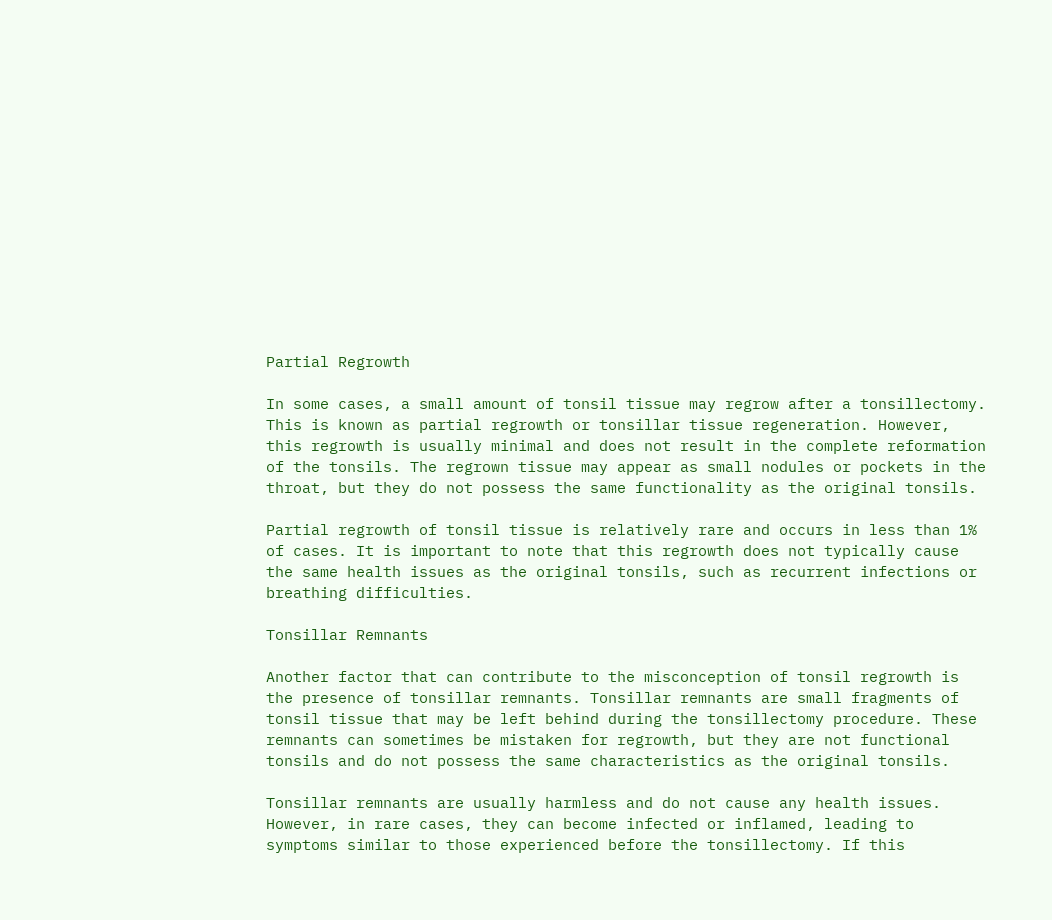Partial Regrowth

In some cases, a small amount of tonsil tissue may regrow after a tonsillectomy. This is known as partial regrowth or tonsillar tissue regeneration. However, this regrowth is usually minimal and does not result in the complete reformation of the tonsils. The regrown tissue may appear as small nodules or pockets in the throat, but they do not possess the same functionality as the original tonsils.

Partial regrowth of tonsil tissue is relatively rare and occurs in less than 1% of cases. It is important to note that this regrowth does not typically cause the same health issues as the original tonsils, such as recurrent infections or breathing difficulties.

Tonsillar Remnants

Another factor that can contribute to the misconception of tonsil regrowth is the presence of tonsillar remnants. Tonsillar remnants are small fragments of tonsil tissue that may be left behind during the tonsillectomy procedure. These remnants can sometimes be mistaken for regrowth, but they are not functional tonsils and do not possess the same characteristics as the original tonsils.

Tonsillar remnants are usually harmless and do not cause any health issues. However, in rare cases, they can become infected or inflamed, leading to symptoms similar to those experienced before the tonsillectomy. If this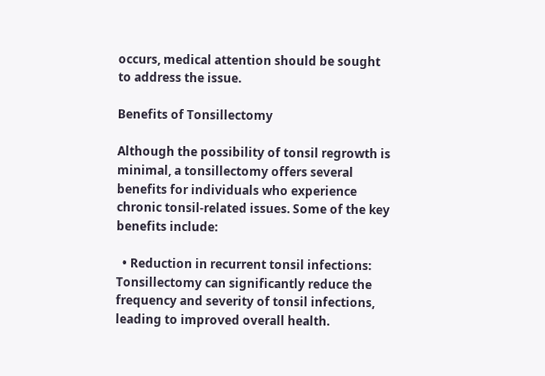occurs, medical attention should be sought to address the issue.

Benefits of Tonsillectomy

Although the possibility of tonsil regrowth is minimal, a tonsillectomy offers several benefits for individuals who experience chronic tonsil-related issues. Some of the key benefits include:

  • Reduction in recurrent tonsil infections: Tonsillectomy can significantly reduce the frequency and severity of tonsil infections, leading to improved overall health.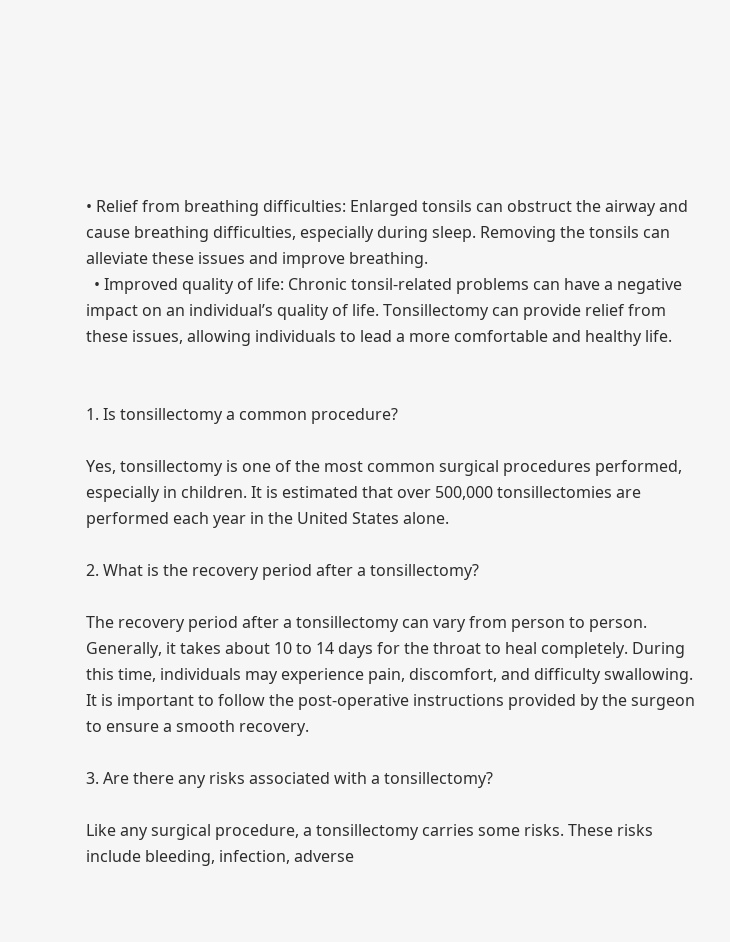• Relief from breathing difficulties: Enlarged tonsils can obstruct the airway and cause breathing difficulties, especially during sleep. Removing the tonsils can alleviate these issues and improve breathing.
  • Improved quality of life: Chronic tonsil-related problems can have a negative impact on an individual’s quality of life. Tonsillectomy can provide relief from these issues, allowing individuals to lead a more comfortable and healthy life.


1. Is tonsillectomy a common procedure?

Yes, tonsillectomy is one of the most common surgical procedures performed, especially in children. It is estimated that over 500,000 tonsillectomies are performed each year in the United States alone.

2. What is the recovery period after a tonsillectomy?

The recovery period after a tonsillectomy can vary from person to person. Generally, it takes about 10 to 14 days for the throat to heal completely. During this time, individuals may experience pain, discomfort, and difficulty swallowing. It is important to follow the post-operative instructions provided by the surgeon to ensure a smooth recovery.

3. Are there any risks associated with a tonsillectomy?

Like any surgical procedure, a tonsillectomy carries some risks. These risks include bleeding, infection, adverse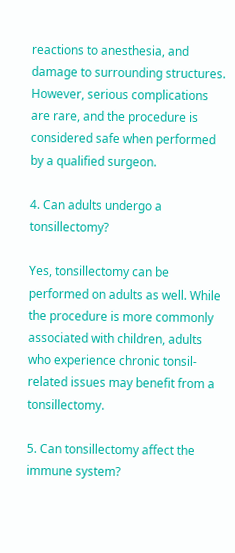reactions to anesthesia, and damage to surrounding structures. However, serious complications are rare, and the procedure is considered safe when performed by a qualified surgeon.

4. Can adults undergo a tonsillectomy?

Yes, tonsillectomy can be performed on adults as well. While the procedure is more commonly associated with children, adults who experience chronic tonsil-related issues may benefit from a tonsillectomy.

5. Can tonsillectomy affect the immune system?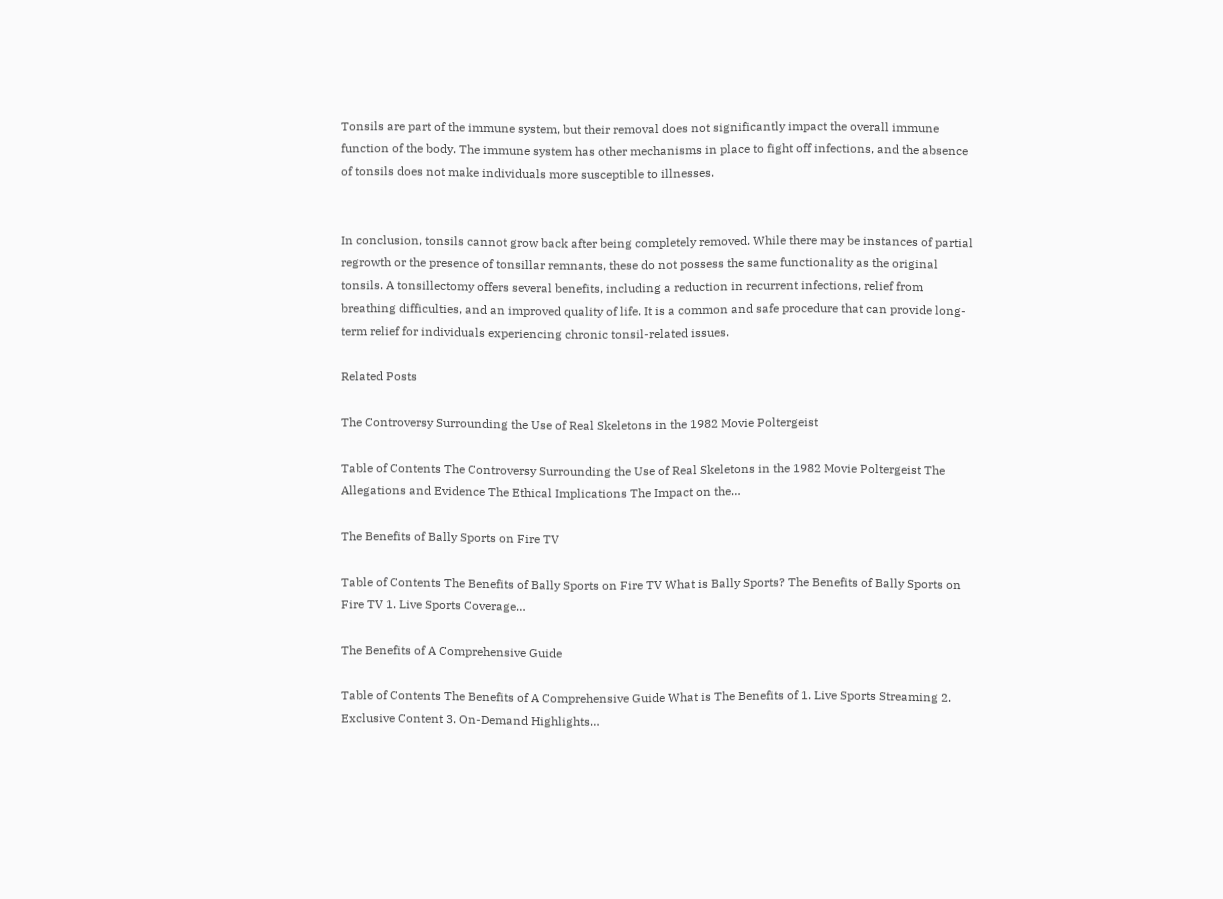Tonsils are part of the immune system, but their removal does not significantly impact the overall immune function of the body. The immune system has other mechanisms in place to fight off infections, and the absence of tonsils does not make individuals more susceptible to illnesses.


In conclusion, tonsils cannot grow back after being completely removed. While there may be instances of partial regrowth or the presence of tonsillar remnants, these do not possess the same functionality as the original tonsils. A tonsillectomy offers several benefits, including a reduction in recurrent infections, relief from breathing difficulties, and an improved quality of life. It is a common and safe procedure that can provide long-term relief for individuals experiencing chronic tonsil-related issues.

Related Posts

The Controversy Surrounding the Use of Real Skeletons in the 1982 Movie Poltergeist

Table of Contents The Controversy Surrounding the Use of Real Skeletons in the 1982 Movie Poltergeist The Allegations and Evidence The Ethical Implications The Impact on the…

The Benefits of Bally Sports on Fire TV

Table of Contents The Benefits of Bally Sports on Fire TV What is Bally Sports? The Benefits of Bally Sports on Fire TV 1. Live Sports Coverage…

The Benefits of A Comprehensive Guide

Table of Contents The Benefits of A Comprehensive Guide What is The Benefits of 1. Live Sports Streaming 2. Exclusive Content 3. On-Demand Highlights…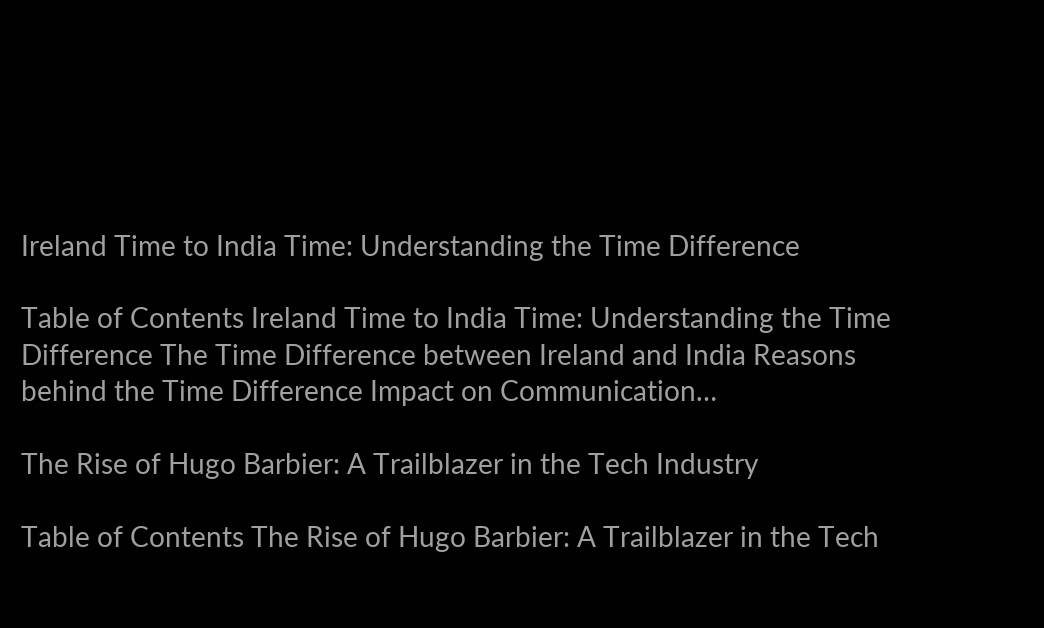Ireland Time to India Time: Understanding the Time Difference

Table of Contents Ireland Time to India Time: Understanding the Time Difference The Time Difference between Ireland and India Reasons behind the Time Difference Impact on Communication…

The Rise of Hugo Barbier: A Trailblazer in the Tech Industry

Table of Contents The Rise of Hugo Barbier: A Trailblazer in the Tech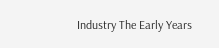Industry The Early Years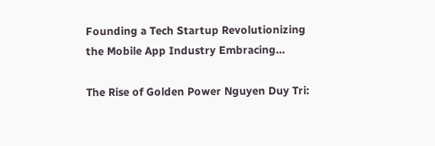Founding a Tech Startup Revolutionizing the Mobile App Industry Embracing…

The Rise of Golden Power Nguyen Duy Tri: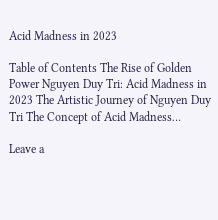Acid Madness in 2023

Table of Contents The Rise of Golden Power Nguyen Duy Tri: Acid Madness in 2023 The Artistic Journey of Nguyen Duy Tri The Concept of Acid Madness…

Leave a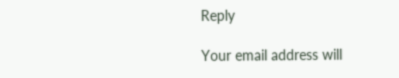Reply

Your email address will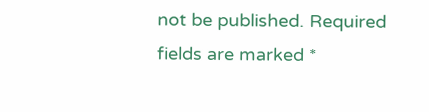not be published. Required fields are marked *